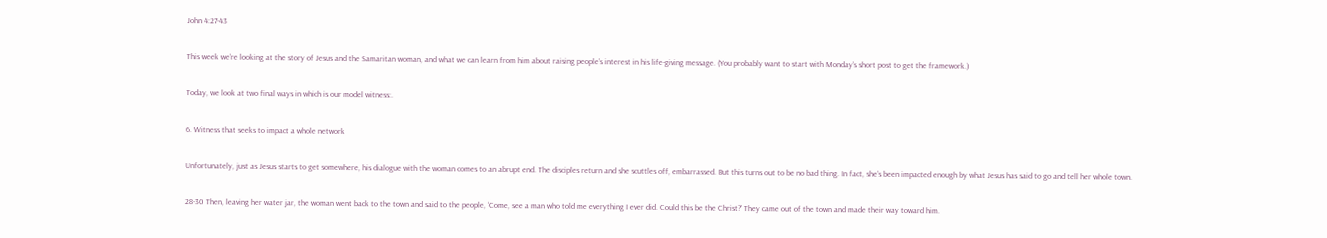John 4:27-43

This week we’re looking at the story of Jesus and the Samaritan woman, and what we can learn from him about raising people’s interest in his life-giving message. (You probably want to start with Monday’s short post to get the framework.)

Today, we look at two final ways in which is our model witness:.

6. Witness that seeks to impact a whole network

Unfortunately, just as Jesus starts to get somewhere, his dialogue with the woman comes to an abrupt end. The disciples return and she scuttles off, embarrassed. But this turns out to be no bad thing. In fact, she’s been impacted enough by what Jesus has said to go and tell her whole town.

28-30 Then, leaving her water jar, the woman went back to the town and said to the people, ‘Come, see a man who told me everything I ever did. Could this be the Christ?’ They came out of the town and made their way toward him.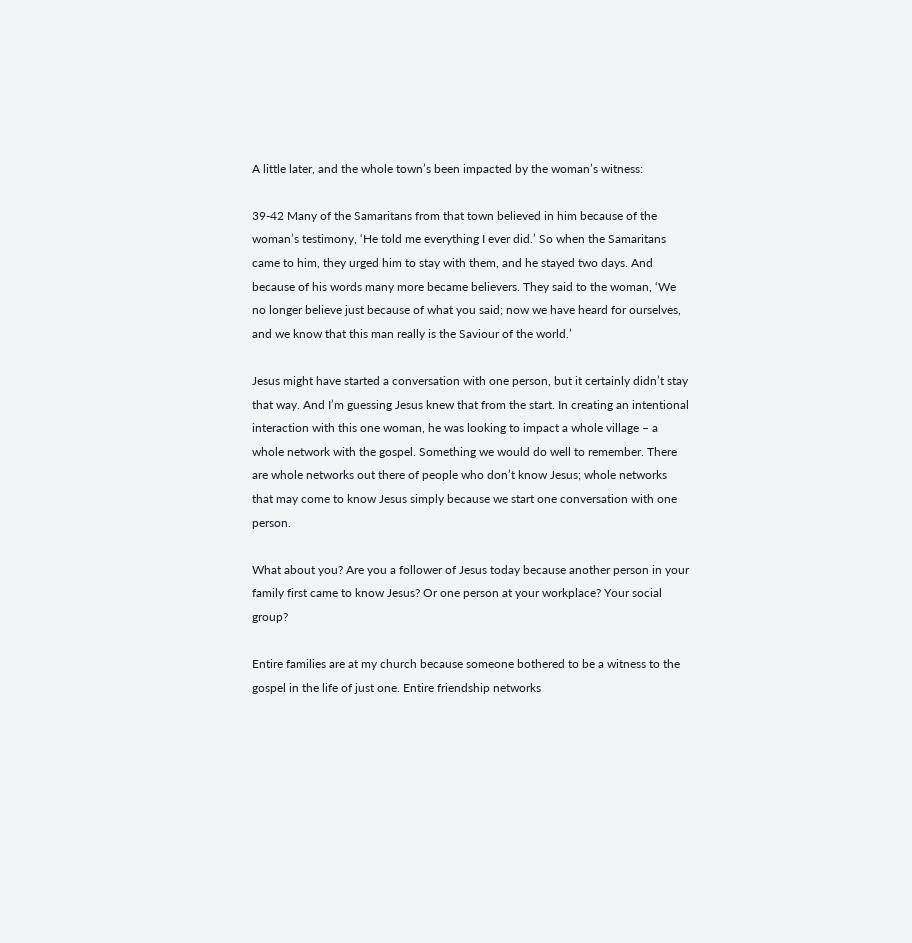A little later, and the whole town’s been impacted by the woman’s witness:

39-42 Many of the Samaritans from that town believed in him because of the woman’s testimony, ‘He told me everything I ever did.’ So when the Samaritans came to him, they urged him to stay with them, and he stayed two days. And because of his words many more became believers. They said to the woman, ‘We no longer believe just because of what you said; now we have heard for ourselves, and we know that this man really is the Saviour of the world.’

Jesus might have started a conversation with one person, but it certainly didn’t stay that way. And I’m guessing Jesus knew that from the start. In creating an intentional interaction with this one woman, he was looking to impact a whole village – a whole network with the gospel. Something we would do well to remember. There are whole networks out there of people who don’t know Jesus; whole networks that may come to know Jesus simply because we start one conversation with one person.

What about you? Are you a follower of Jesus today because another person in your family first came to know Jesus? Or one person at your workplace? Your social group?

Entire families are at my church because someone bothered to be a witness to the gospel in the life of just one. Entire friendship networks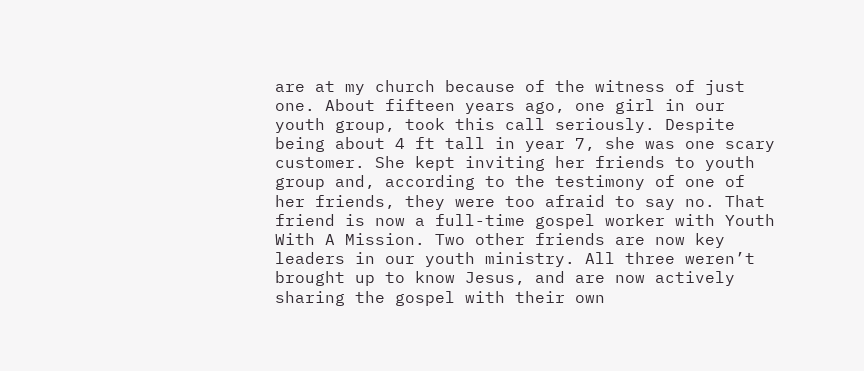are at my church because of the witness of just one. About fifteen years ago, one girl in our youth group, took this call seriously. Despite being about 4 ft tall in year 7, she was one scary customer. She kept inviting her friends to youth group and, according to the testimony of one of her friends, they were too afraid to say no. That friend is now a full-time gospel worker with Youth With A Mission. Two other friends are now key leaders in our youth ministry. All three weren’t brought up to know Jesus, and are now actively sharing the gospel with their own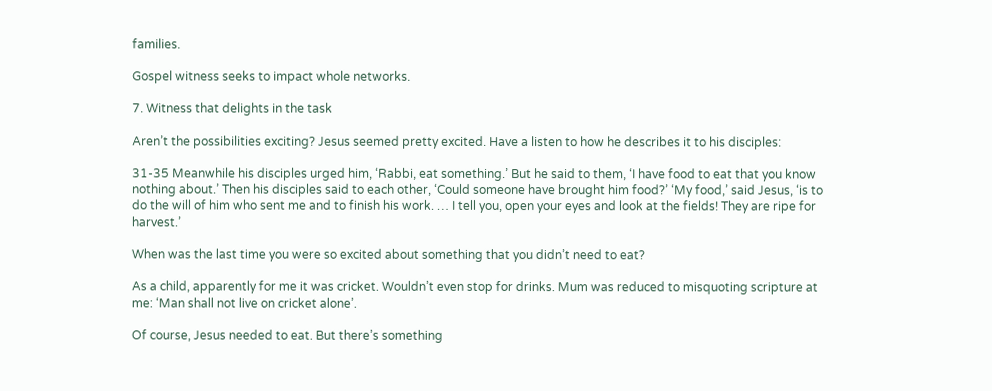families.

Gospel witness seeks to impact whole networks.

7. Witness that delights in the task

Aren’t the possibilities exciting? Jesus seemed pretty excited. Have a listen to how he describes it to his disciples:

31-35 Meanwhile his disciples urged him, ‘Rabbi, eat something.’ But he said to them, ‘I have food to eat that you know nothing about.’ Then his disciples said to each other, ‘Could someone have brought him food?’ ‘My food,’ said Jesus, ‘is to do the will of him who sent me and to finish his work. … I tell you, open your eyes and look at the fields! They are ripe for harvest.’

When was the last time you were so excited about something that you didn’t need to eat?

As a child, apparently for me it was cricket. Wouldn’t even stop for drinks. Mum was reduced to misquoting scripture at me: ‘Man shall not live on cricket alone’.

Of course, Jesus needed to eat. But there’s something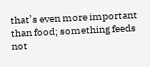that’s even more important than food; something feeds not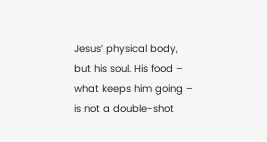Jesus’ physical body, but his soul. His food – what keeps him going – is not a double-shot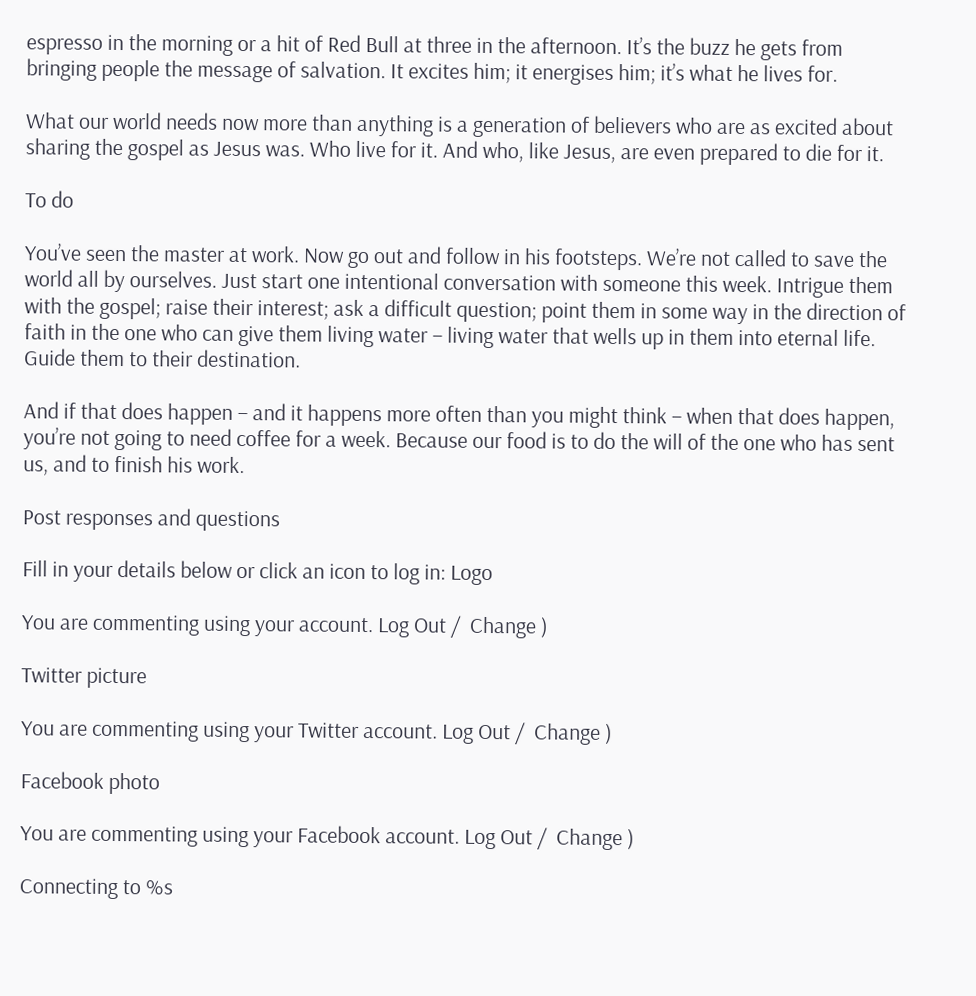espresso in the morning or a hit of Red Bull at three in the afternoon. It’s the buzz he gets from bringing people the message of salvation. It excites him; it energises him; it’s what he lives for.

What our world needs now more than anything is a generation of believers who are as excited about sharing the gospel as Jesus was. Who live for it. And who, like Jesus, are even prepared to die for it.

To do

You’ve seen the master at work. Now go out and follow in his footsteps. We’re not called to save the world all by ourselves. Just start one intentional conversation with someone this week. Intrigue them with the gospel; raise their interest; ask a difficult question; point them in some way in the direction of faith in the one who can give them living water – living water that wells up in them into eternal life. Guide them to their destination.

And if that does happen – and it happens more often than you might think – when that does happen, you’re not going to need coffee for a week. Because our food is to do the will of the one who has sent us, and to finish his work.

Post responses and questions

Fill in your details below or click an icon to log in: Logo

You are commenting using your account. Log Out /  Change )

Twitter picture

You are commenting using your Twitter account. Log Out /  Change )

Facebook photo

You are commenting using your Facebook account. Log Out /  Change )

Connecting to %s